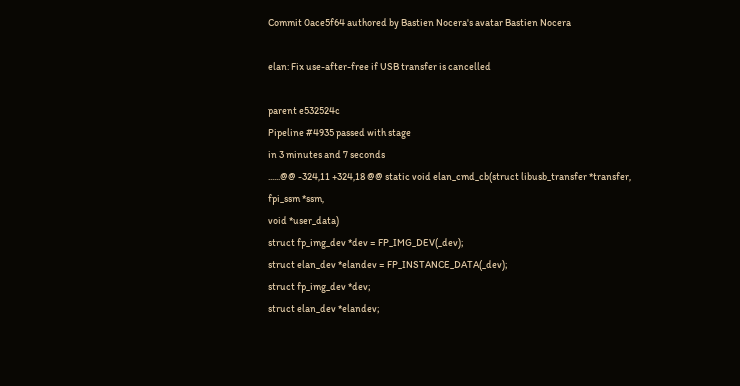Commit 0ace5f64 authored by Bastien Nocera's avatar Bastien Nocera

elan: Fix use-after-free if USB transfer is cancelled

parent e532524c
Pipeline #4935 passed with stage
in 3 minutes and 7 seconds
......@@ -324,11 +324,18 @@ static void elan_cmd_cb(struct libusb_transfer *transfer,
fpi_ssm *ssm,
void *user_data)
struct fp_img_dev *dev = FP_IMG_DEV(_dev);
struct elan_dev *elandev = FP_INSTANCE_DATA(_dev);
struct fp_img_dev *dev;
struct elan_dev *elandev;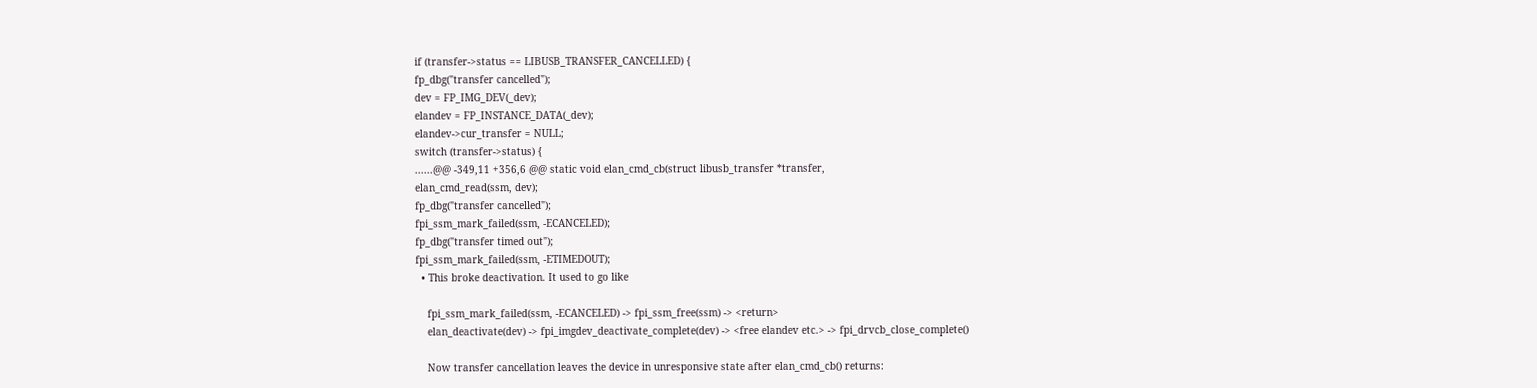if (transfer->status == LIBUSB_TRANSFER_CANCELLED) {
fp_dbg("transfer cancelled");
dev = FP_IMG_DEV(_dev);
elandev = FP_INSTANCE_DATA(_dev);
elandev->cur_transfer = NULL;
switch (transfer->status) {
......@@ -349,11 +356,6 @@ static void elan_cmd_cb(struct libusb_transfer *transfer,
elan_cmd_read(ssm, dev);
fp_dbg("transfer cancelled");
fpi_ssm_mark_failed(ssm, -ECANCELED);
fp_dbg("transfer timed out");
fpi_ssm_mark_failed(ssm, -ETIMEDOUT);
  • This broke deactivation. It used to go like

    fpi_ssm_mark_failed(ssm, -ECANCELED) -> fpi_ssm_free(ssm) -> <return>
    elan_deactivate(dev) -> fpi_imgdev_deactivate_complete(dev) -> <free elandev etc.> -> fpi_drvcb_close_complete()

    Now transfer cancellation leaves the device in unresponsive state after elan_cmd_cb() returns: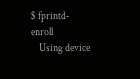$ fprintd-enroll
    Using device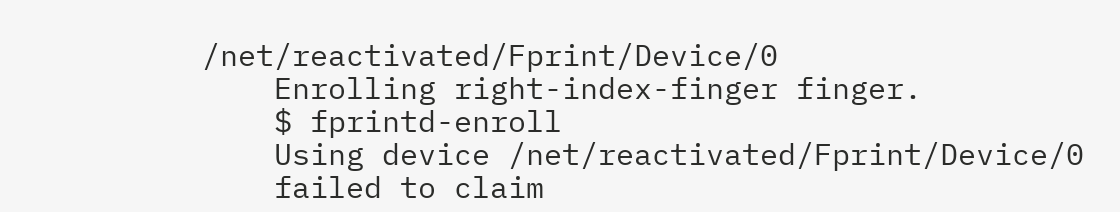/net/reactivated/Fprint/Device/0
    Enrolling right-index-finger finger.
    $ fprintd-enroll
    Using device /net/reactivated/Fprint/Device/0
    failed to claim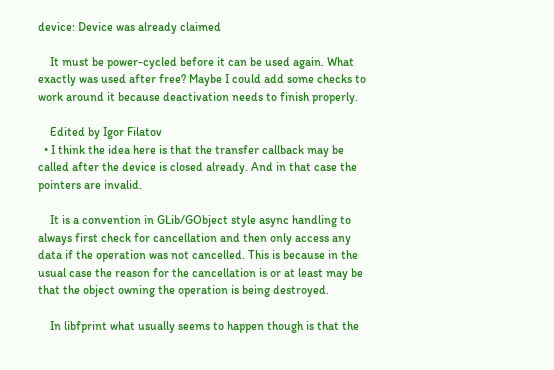device: Device was already claimed

    It must be power-cycled before it can be used again. What exactly was used after free? Maybe I could add some checks to work around it because deactivation needs to finish properly.

    Edited by Igor Filatov
  • I think the idea here is that the transfer callback may be called after the device is closed already. And in that case the pointers are invalid.

    It is a convention in GLib/GObject style async handling to always first check for cancellation and then only access any data if the operation was not cancelled. This is because in the usual case the reason for the cancellation is or at least may be that the object owning the operation is being destroyed.

    In libfprint what usually seems to happen though is that the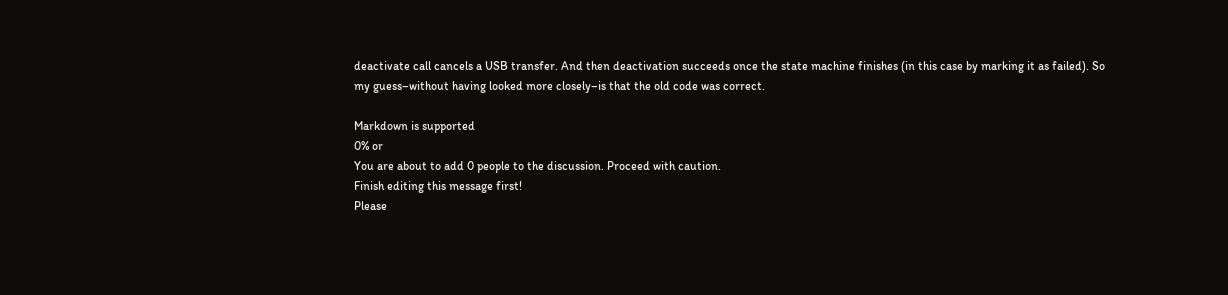deactivate call cancels a USB transfer. And then deactivation succeeds once the state machine finishes (in this case by marking it as failed). So my guess–without having looked more closely–is that the old code was correct.

Markdown is supported
0% or
You are about to add 0 people to the discussion. Proceed with caution.
Finish editing this message first!
Please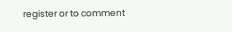register or to comment